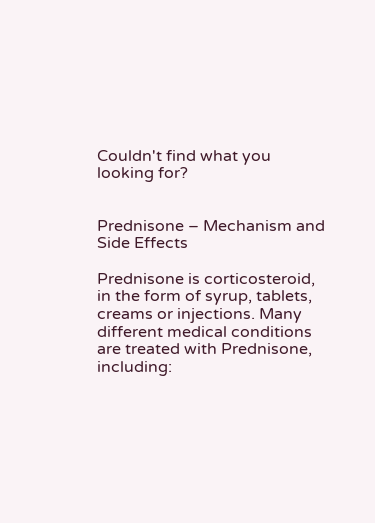Couldn't find what you looking for?


Prednisone – Mechanism and Side Effects

Prednisone is corticosteroid, in the form of syrup, tablets, creams or injections. Many different medical conditions are treated with Prednisone, including: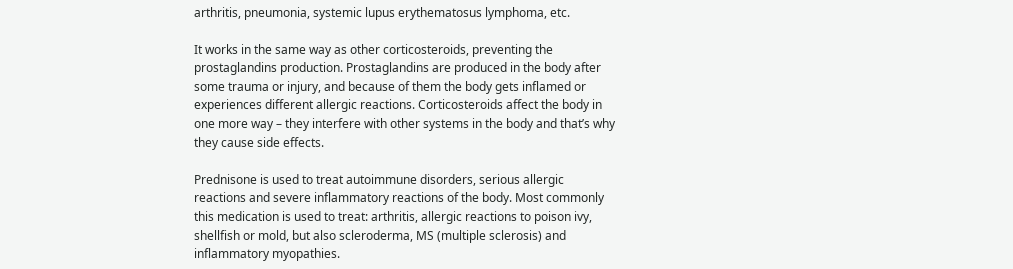arthritis, pneumonia, systemic lupus erythematosus lymphoma, etc.

It works in the same way as other corticosteroids, preventing the prostaglandins production. Prostaglandins are produced in the body after some trauma or injury, and because of them the body gets inflamed or experiences different allergic reactions. Corticosteroids affect the body in one more way – they interfere with other systems in the body and that’s why they cause side effects.

Prednisone is used to treat autoimmune disorders, serious allergic reactions and severe inflammatory reactions of the body. Most commonly this medication is used to treat: arthritis, allergic reactions to poison ivy, shellfish or mold, but also scleroderma, MS (multiple sclerosis) and inflammatory myopathies.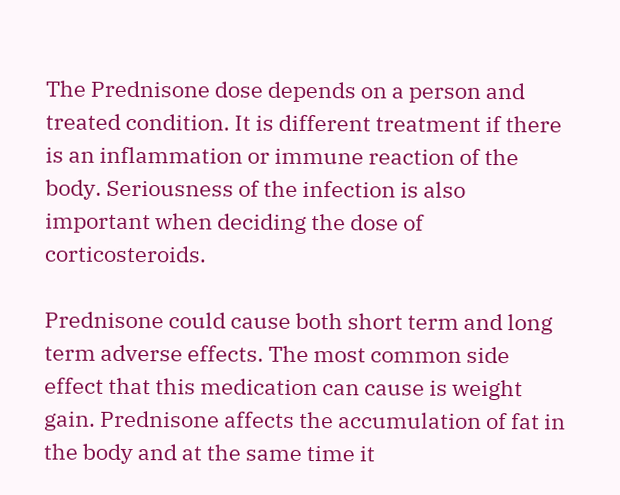The Prednisone dose depends on a person and treated condition. It is different treatment if there is an inflammation or immune reaction of the body. Seriousness of the infection is also important when deciding the dose of corticosteroids.

Prednisone could cause both short term and long term adverse effects. The most common side effect that this medication can cause is weight gain. Prednisone affects the accumulation of fat in the body and at the same time it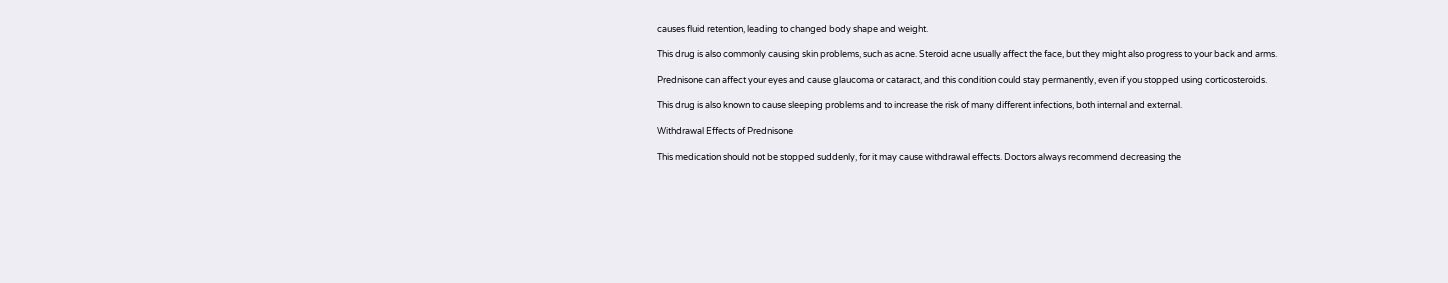causes fluid retention, leading to changed body shape and weight.

This drug is also commonly causing skin problems, such as acne. Steroid acne usually affect the face, but they might also progress to your back and arms.

Prednisone can affect your eyes and cause glaucoma or cataract, and this condition could stay permanently, even if you stopped using corticosteroids.

This drug is also known to cause sleeping problems and to increase the risk of many different infections, both internal and external.

Withdrawal Effects of Prednisone

This medication should not be stopped suddenly, for it may cause withdrawal effects. Doctors always recommend decreasing the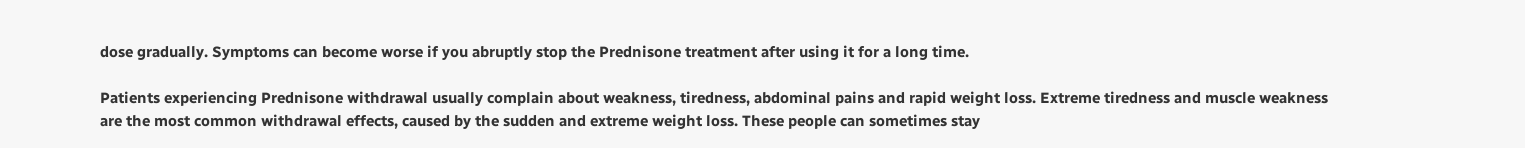dose gradually. Symptoms can become worse if you abruptly stop the Prednisone treatment after using it for a long time.

Patients experiencing Prednisone withdrawal usually complain about weakness, tiredness, abdominal pains and rapid weight loss. Extreme tiredness and muscle weakness are the most common withdrawal effects, caused by the sudden and extreme weight loss. These people can sometimes stay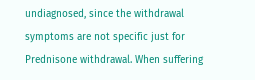undiagnosed, since the withdrawal symptoms are not specific just for Prednisone withdrawal. When suffering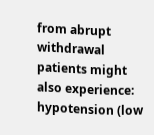from abrupt withdrawal patients might also experience: hypotension (low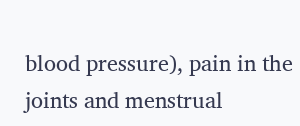blood pressure), pain in the joints and menstrual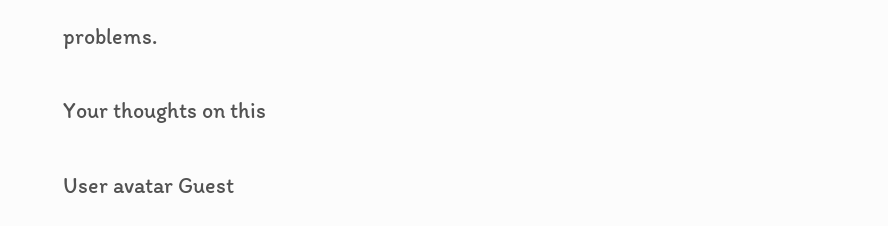problems.

Your thoughts on this

User avatar Guest